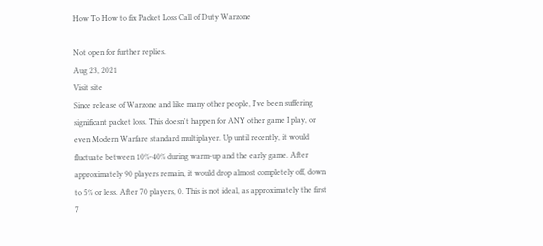How To How to fix Packet Loss Call of Duty Warzone

Not open for further replies.
Aug 23, 2021
Visit site
Since release of Warzone and like many other people, I've been suffering significant packet loss. This doesn't happen for ANY other game I play, or even Modern Warfare standard multiplayer. Up until recently, it would fluctuate between 10%-40% during warm-up and the early game. After approximately 90 players remain, it would drop almost completely off, down to 5% or less. After 70 players, 0. This is not ideal, as approximately the first 7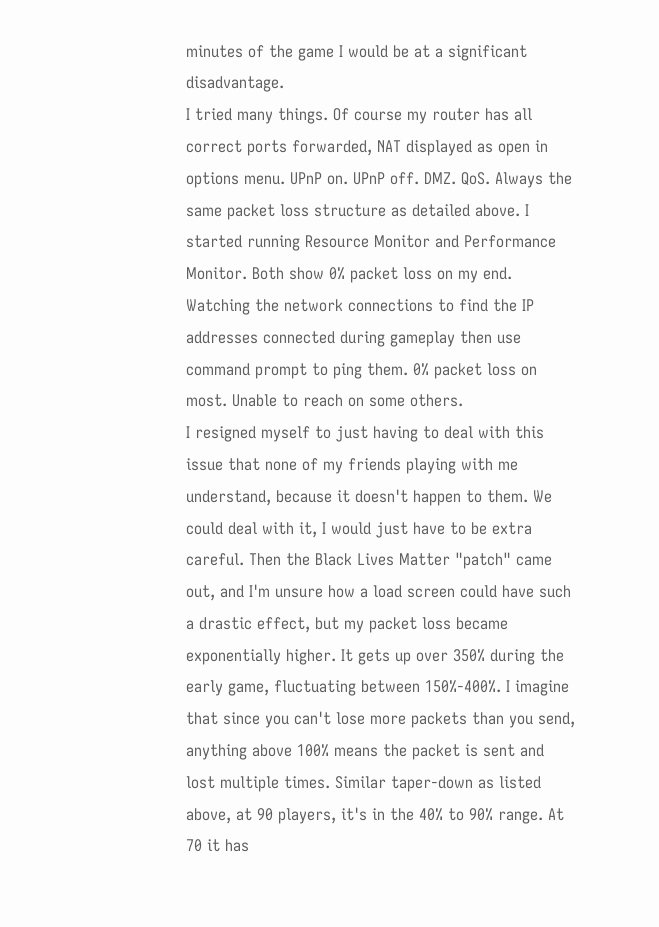minutes of the game I would be at a significant disadvantage.
I tried many things. Of course my router has all correct ports forwarded, NAT displayed as open in options menu. UPnP on. UPnP off. DMZ. QoS. Always the same packet loss structure as detailed above. I started running Resource Monitor and Performance Monitor. Both show 0% packet loss on my end. Watching the network connections to find the IP addresses connected during gameplay then use command prompt to ping them. 0% packet loss on most. Unable to reach on some others.
I resigned myself to just having to deal with this issue that none of my friends playing with me understand, because it doesn't happen to them. We could deal with it, I would just have to be extra careful. Then the Black Lives Matter "patch" came out, and I'm unsure how a load screen could have such a drastic effect, but my packet loss became exponentially higher. It gets up over 350% during the early game, fluctuating between 150%-400%. I imagine that since you can't lose more packets than you send, anything above 100% means the packet is sent and lost multiple times. Similar taper-down as listed above, at 90 players, it's in the 40% to 90% range. At 70 it has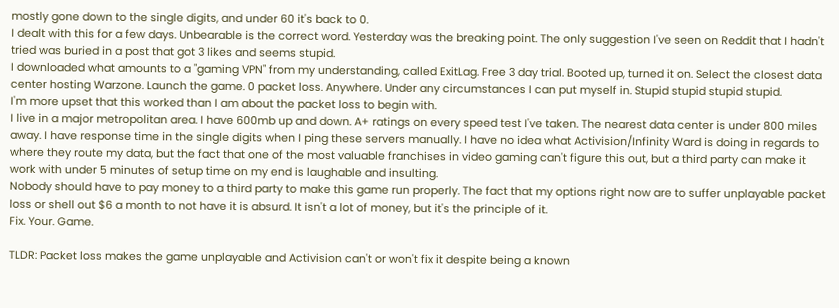mostly gone down to the single digits, and under 60 it's back to 0.
I dealt with this for a few days. Unbearable is the correct word. Yesterday was the breaking point. The only suggestion I've seen on Reddit that I hadn't tried was buried in a post that got 3 likes and seems stupid.
I downloaded what amounts to a "gaming VPN" from my understanding, called ExitLag. Free 3 day trial. Booted up, turned it on. Select the closest data center hosting Warzone. Launch the game. 0 packet loss. Anywhere. Under any circumstances I can put myself in. Stupid stupid stupid stupid.
I'm more upset that this worked than I am about the packet loss to begin with.
I live in a major metropolitan area. I have 600mb up and down. A+ ratings on every speed test I've taken. The nearest data center is under 800 miles away. I have response time in the single digits when I ping these servers manually. I have no idea what Activision/Infinity Ward is doing in regards to where they route my data, but the fact that one of the most valuable franchises in video gaming can't figure this out, but a third party can make it work with under 5 minutes of setup time on my end is laughable and insulting.
Nobody should have to pay money to a third party to make this game run properly. The fact that my options right now are to suffer unplayable packet loss or shell out $6 a month to not have it is absurd. It isn't a lot of money, but it's the principle of it.
Fix. Your. Game.

TLDR: Packet loss makes the game unplayable and Activision can't or won't fix it despite being a known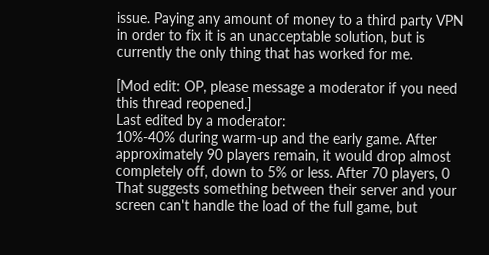issue. Paying any amount of money to a third party VPN in order to fix it is an unacceptable solution, but is currently the only thing that has worked for me.

[Mod edit: OP, please message a moderator if you need this thread reopened.]
Last edited by a moderator:
10%-40% during warm-up and the early game. After approximately 90 players remain, it would drop almost completely off, down to 5% or less. After 70 players, 0
That suggests something between their server and your screen can't handle the load of the full game, but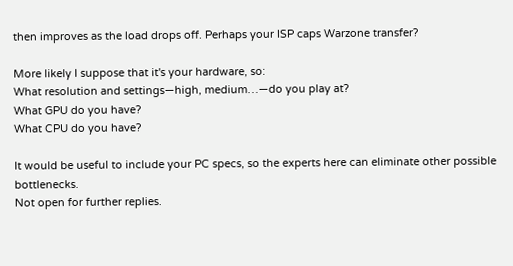then improves as the load drops off. Perhaps your ISP caps Warzone transfer?

More likely I suppose that it's your hardware, so:
What resolution and settings—high, medium…—do you play at?
What GPU do you have?
What CPU do you have?

It would be useful to include your PC specs, so the experts here can eliminate other possible bottlenecks.
Not open for further replies.